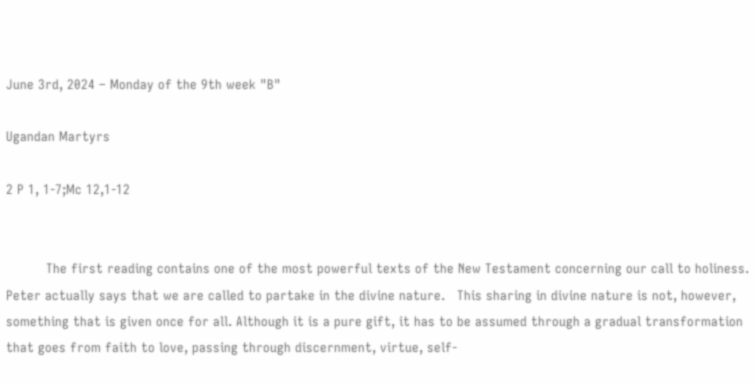June 3rd, 2024 – Monday of the 9th week "B"

Ugandan Martyrs

2 P 1, 1-7;Mc 12,1-12


          The first reading contains one of the most powerful texts of the New Testament concerning our call to holiness. Peter actually says that we are called to partake in the divine nature.   This sharing in divine nature is not, however, something that is given once for all. Although it is a pure gift, it has to be assumed through a gradual transformation that goes from faith to love, passing through discernment, virtue, self-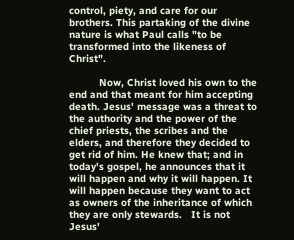control, piety, and care for our brothers. This partaking of the divine nature is what Paul calls "to be transformed into the likeness of Christ".

          Now, Christ loved his own to the end and that meant for him accepting death. Jesus' message was a threat to the authority and the power of the chief priests, the scribes and the elders, and therefore they decided to get rid of him. He knew that; and in today's gospel, he announces that it will happen and why it will happen. It will happen because they want to act as owners of the inheritance of which they are only stewards.   It is not Jesus'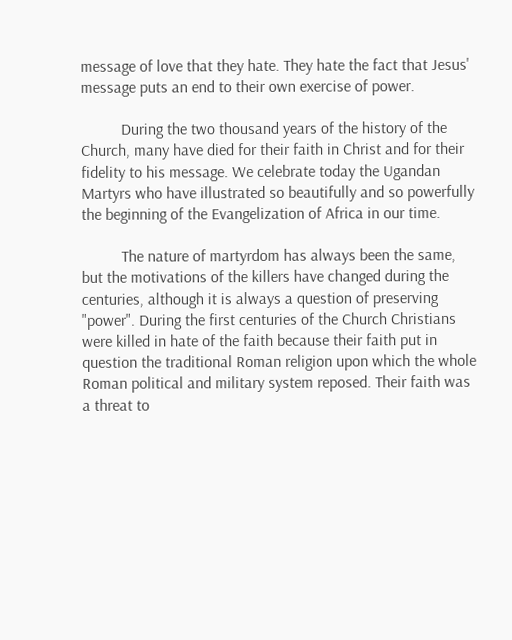message of love that they hate. They hate the fact that Jesus' message puts an end to their own exercise of power.

          During the two thousand years of the history of the Church, many have died for their faith in Christ and for their fidelity to his message. We celebrate today the Ugandan Martyrs who have illustrated so beautifully and so powerfully the beginning of the Evangelization of Africa in our time.

          The nature of martyrdom has always been the same, but the motivations of the killers have changed during the centuries, although it is always a question of preserving "power". During the first centuries of the Church Christians were killed in hate of the faith because their faith put in question the traditional Roman religion upon which the whole Roman political and military system reposed. Their faith was a threat to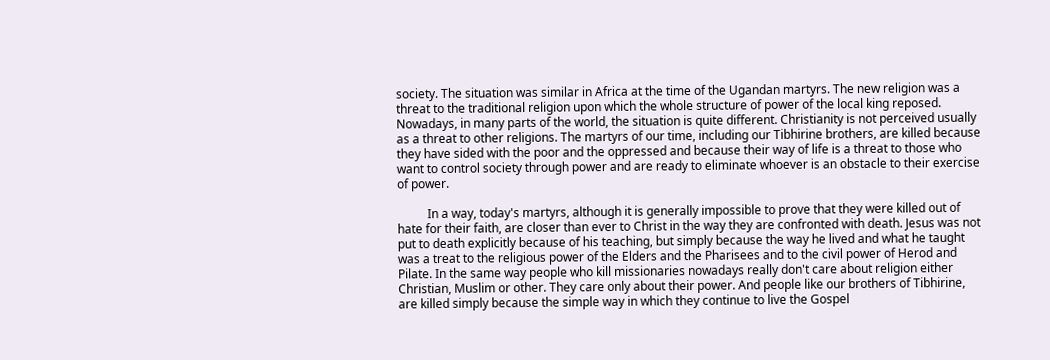society. The situation was similar in Africa at the time of the Ugandan martyrs. The new religion was a threat to the traditional religion upon which the whole structure of power of the local king reposed. Nowadays, in many parts of the world, the situation is quite different. Christianity is not perceived usually as a threat to other religions. The martyrs of our time, including our Tibhirine brothers, are killed because they have sided with the poor and the oppressed and because their way of life is a threat to those who want to control society through power and are ready to eliminate whoever is an obstacle to their exercise of power.

          In a way, today's martyrs, although it is generally impossible to prove that they were killed out of hate for their faith, are closer than ever to Christ in the way they are confronted with death. Jesus was not put to death explicitly because of his teaching, but simply because the way he lived and what he taught was a treat to the religious power of the Elders and the Pharisees and to the civil power of Herod and Pilate. In the same way people who kill missionaries nowadays really don't care about religion either Christian, Muslim or other. They care only about their power. And people like our brothers of Tibhirine, are killed simply because the simple way in which they continue to live the Gospel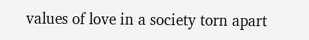values of love in a society torn apart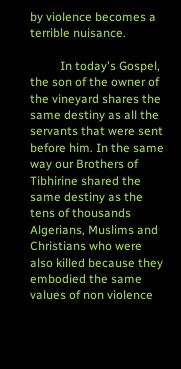by violence becomes a terrible nuisance.

          In today's Gospel, the son of the owner of the vineyard shares the same destiny as all the servants that were sent before him. In the same way our Brothers of Tibhirine shared the same destiny as the tens of thousands Algerians, Muslims and Christians who were also killed because they embodied the same values of non violence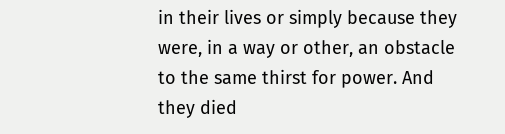in their lives or simply because they were, in a way or other, an obstacle to the same thirst for power. And they died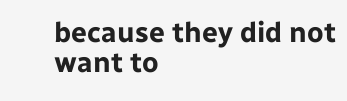because they did not want to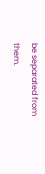be separated from them.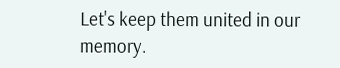Let's keep them united in our memory.